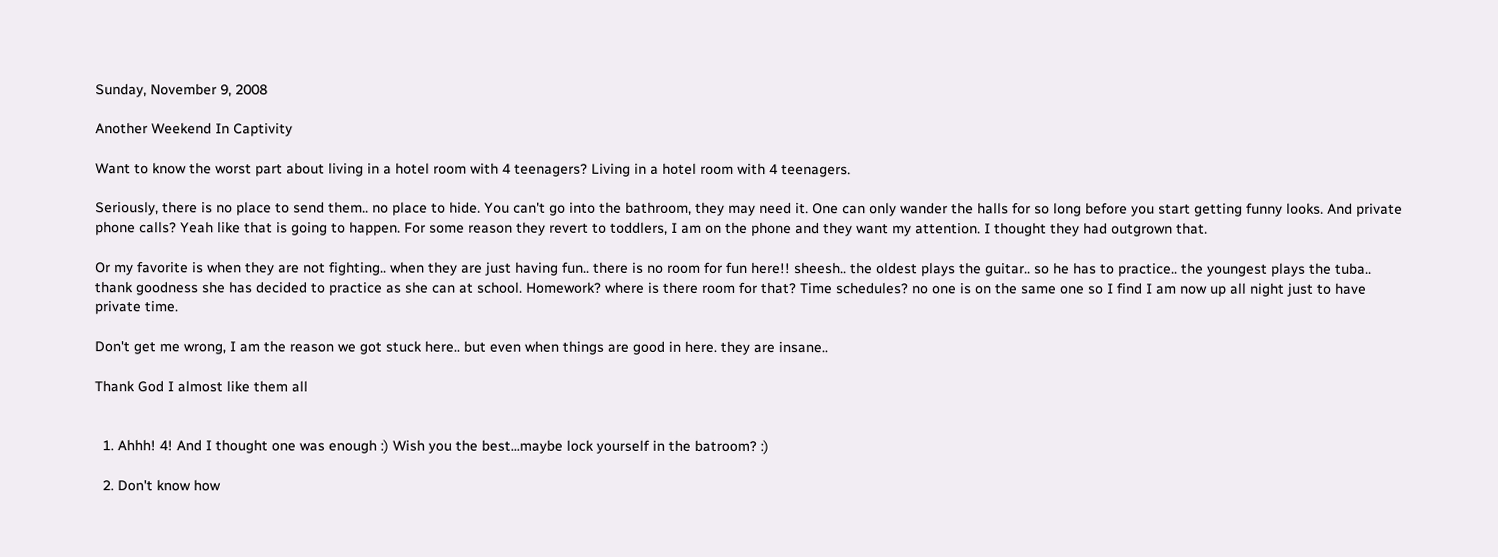Sunday, November 9, 2008

Another Weekend In Captivity

Want to know the worst part about living in a hotel room with 4 teenagers? Living in a hotel room with 4 teenagers.

Seriously, there is no place to send them.. no place to hide. You can't go into the bathroom, they may need it. One can only wander the halls for so long before you start getting funny looks. And private phone calls? Yeah like that is going to happen. For some reason they revert to toddlers, I am on the phone and they want my attention. I thought they had outgrown that.

Or my favorite is when they are not fighting.. when they are just having fun.. there is no room for fun here!! sheesh.. the oldest plays the guitar.. so he has to practice.. the youngest plays the tuba.. thank goodness she has decided to practice as she can at school. Homework? where is there room for that? Time schedules? no one is on the same one so I find I am now up all night just to have private time.

Don't get me wrong, I am the reason we got stuck here.. but even when things are good in here. they are insane..

Thank God I almost like them all


  1. Ahhh! 4! And I thought one was enough :) Wish you the best...maybe lock yourself in the batroom? :)

  2. Don't know how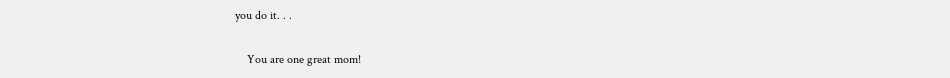you do it. . .

    You are one great mom!